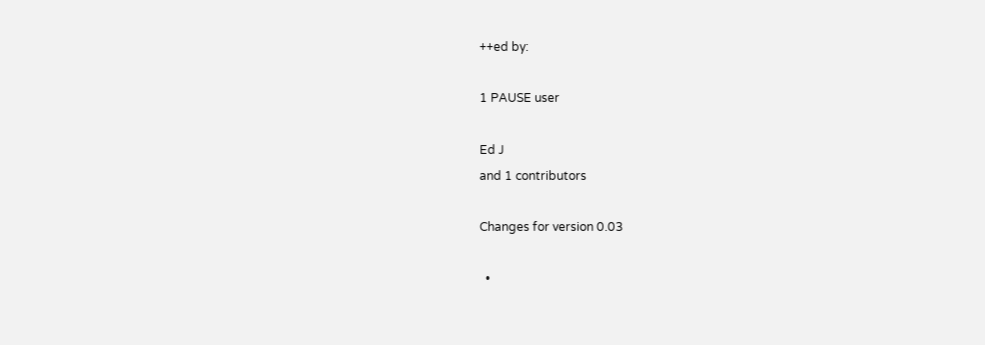++ed by:

1 PAUSE user

Ed J
and 1 contributors

Changes for version 0.03

  •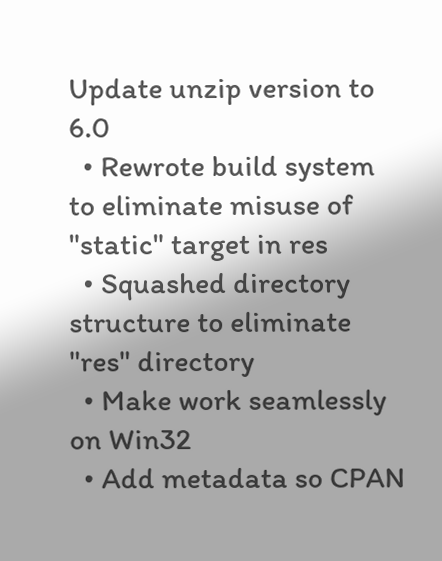Update unzip version to 6.0
  • Rewrote build system to eliminate misuse of "static" target in res
  • Squashed directory structure to eliminate "res" directory
  • Make work seamlessly on Win32
  • Add metadata so CPAN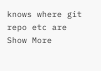knows where git repo etc are
Show More